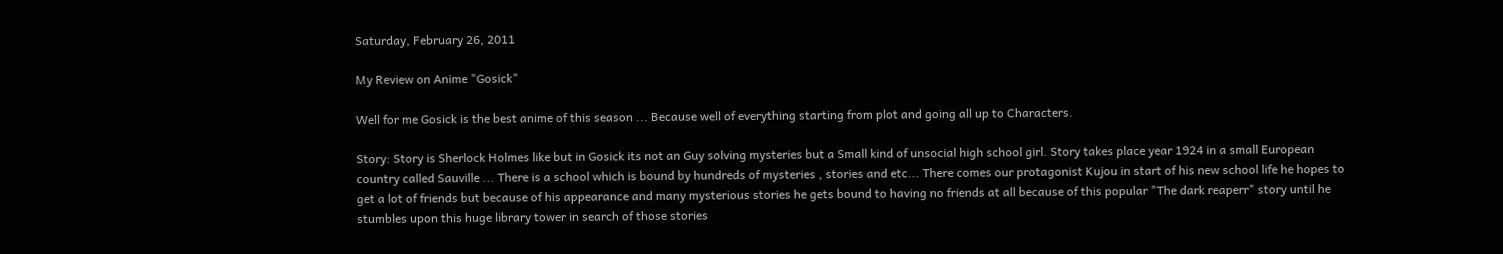Saturday, February 26, 2011

My Review on Anime "Gosick"

Well for me Gosick is the best anime of this season ... Because well of everything starting from plot and going all up to Characters.

Story: Story is Sherlock Holmes like but in Gosick its not an Guy solving mysteries but a Small kind of unsocial high school girl. Story takes place year 1924 in a small European country called Sauville ... There is a school which is bound by hundreds of mysteries , stories and etc... There comes our protagonist Kujou in start of his new school life he hopes to get a lot of friends but because of his appearance and many mysterious stories he gets bound to having no friends at all because of this popular "The dark reaperr" story until he stumbles upon this huge library tower in search of those stories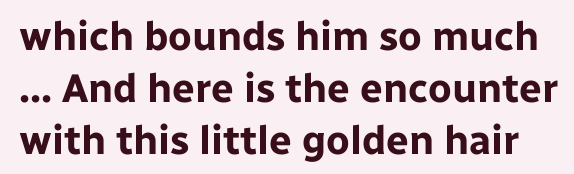which bounds him so much ... And here is the encounter with this little golden hair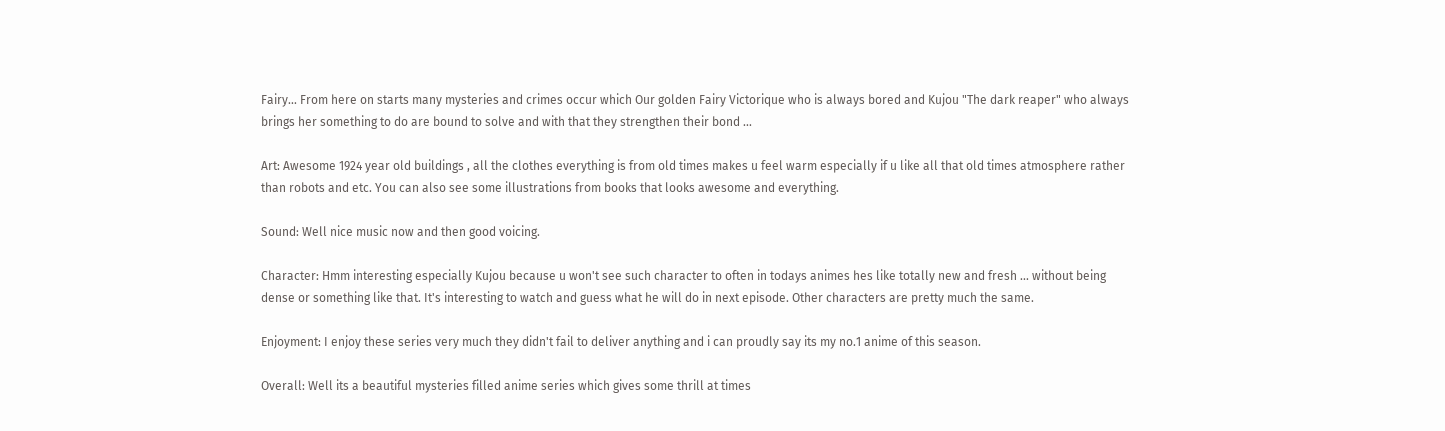Fairy... From here on starts many mysteries and crimes occur which Our golden Fairy Victorique who is always bored and Kujou "The dark reaper" who always brings her something to do are bound to solve and with that they strengthen their bond ...

Art: Awesome 1924 year old buildings , all the clothes everything is from old times makes u feel warm especially if u like all that old times atmosphere rather than robots and etc. You can also see some illustrations from books that looks awesome and everything.

Sound: Well nice music now and then good voicing.

Character: Hmm interesting especially Kujou because u won't see such character to often in todays animes hes like totally new and fresh ... without being dense or something like that. It's interesting to watch and guess what he will do in next episode. Other characters are pretty much the same.

Enjoyment: I enjoy these series very much they didn't fail to deliver anything and i can proudly say its my no.1 anime of this season.

Overall: Well its a beautiful mysteries filled anime series which gives some thrill at times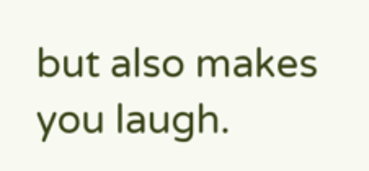but also makes you laugh.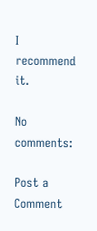I recommend it.

No comments:

Post a Comment